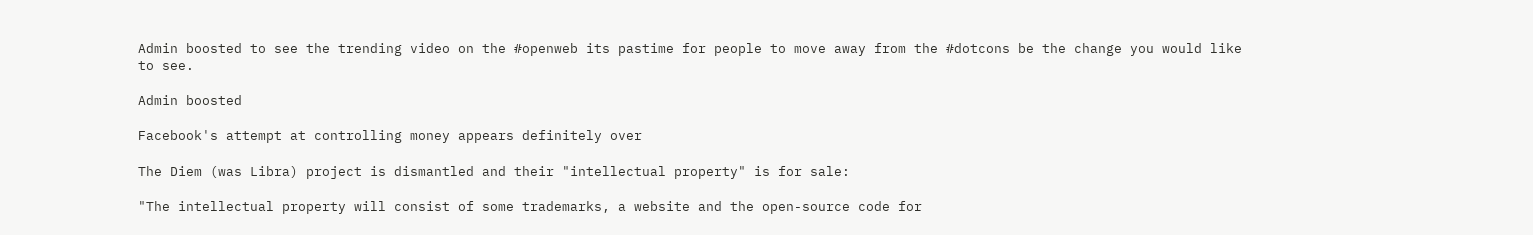Admin boosted to see the trending video on the #openweb its pastime for people to move away from the #dotcons be the change you would like to see.

Admin boosted

Facebook's attempt at controlling money appears definitely over

The Diem (was Libra) project is dismantled and their "intellectual property" is for sale:

"The intellectual property will consist of some trademarks, a website and the open-source code for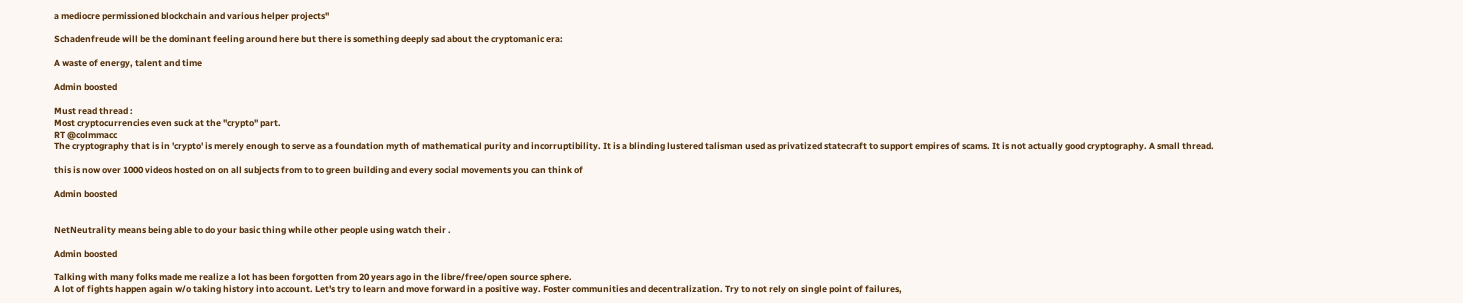a mediocre permissioned blockchain and various helper projects"

Schadenfreude will be the dominant feeling around here but there is something deeply sad about the cryptomanic era:

A waste of energy, talent and time

Admin boosted

Must read thread :
Most cryptocurrencies even suck at the "crypto" part.
RT @colmmacc
The cryptography that is in 'crypto' is merely enough to serve as a foundation myth of mathematical purity and incorruptibility. It is a blinding lustered talisman used as privatized statecraft to support empires of scams. It is not actually good cryptography. A small thread.

this is now over 1000 videos hosted on on all subjects from to to green building and every social movements you can think of

Admin boosted


NetNeutrality means being able to do your basic thing while other people using watch their .

Admin boosted

Talking with many folks made me realize a lot has been forgotten from 20 years ago in the libre/free/open source sphere.
A lot of fights happen again w/o taking history into account. Let's try to learn and move forward in a positive way. Foster communities and decentralization. Try to not rely on single point of failures,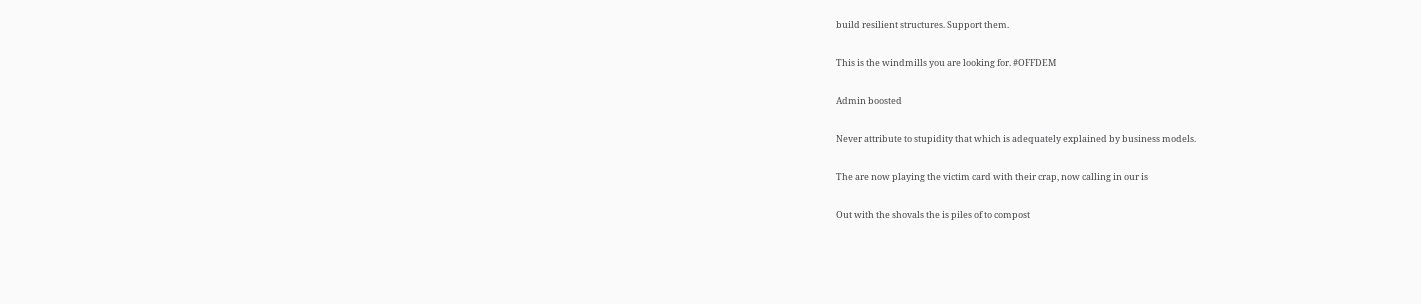build resilient structures. Support them.

This is the windmills you are looking for. #OFFDEM

Admin boosted

Never attribute to stupidity that which is adequately explained by business models.

The are now playing the victim card with their crap, now calling in our is

Out with the shovals the is piles of to compost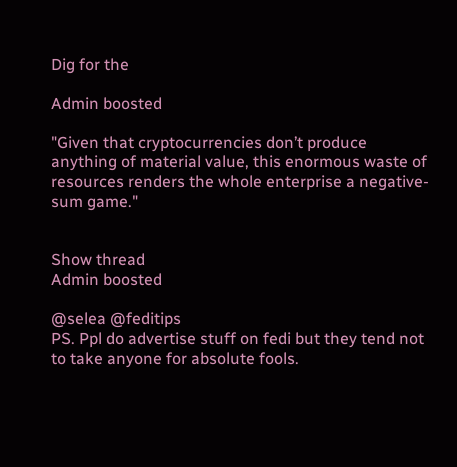Dig for the

Admin boosted

"Given that cryptocurrencies don’t produce anything of material value, this enormous waste of resources renders the whole enterprise a negative-sum game."


Show thread
Admin boosted

@selea @feditips
PS. Ppl do advertise stuff on fedi but they tend not to take anyone for absolute fools.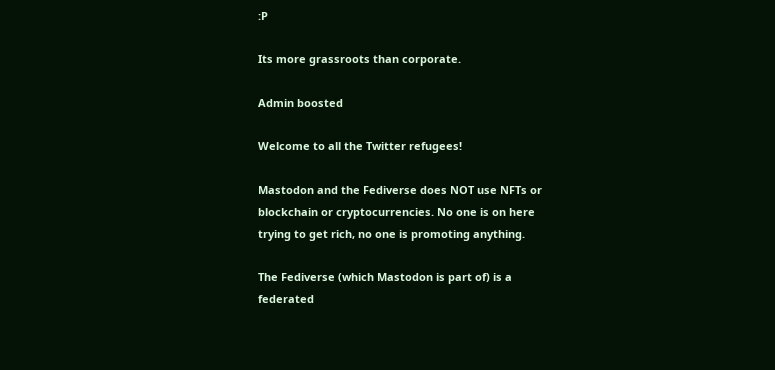:P

Its more grassroots than corporate.

Admin boosted

Welcome to all the Twitter refugees!

Mastodon and the Fediverse does NOT use NFTs or blockchain or cryptocurrencies. No one is on here trying to get rich, no one is promoting anything.

The Fediverse (which Mastodon is part of) is a federated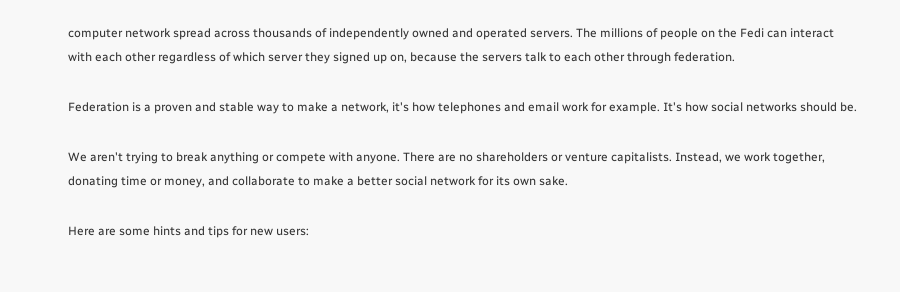computer network spread across thousands of independently owned and operated servers. The millions of people on the Fedi can interact with each other regardless of which server they signed up on, because the servers talk to each other through federation.

Federation is a proven and stable way to make a network, it's how telephones and email work for example. It's how social networks should be.

We aren't trying to break anything or compete with anyone. There are no shareholders or venture capitalists. Instead, we work together, donating time or money, and collaborate to make a better social network for its own sake.

Here are some hints and tips for new users: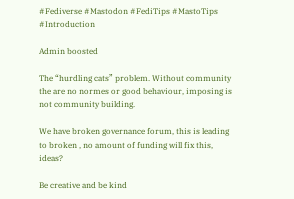#Fediverse #Mastodon #FediTips #MastoTips #Introduction

Admin boosted

The “hurdling cats” problem. Without community the are no normes or good behaviour, imposing is not community building.

We have broken governance forum, this is leading to broken , no amount of funding will fix this, ideas?

Be creative and be kind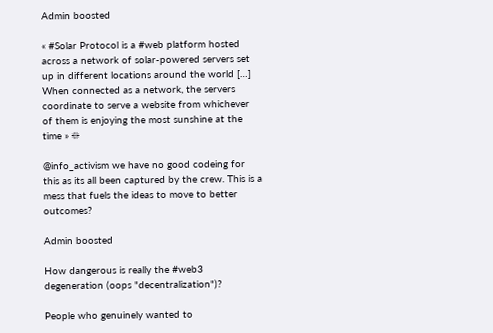Admin boosted

« #Solar Protocol is a #web platform hosted across a network of solar-powered servers set up in different locations around the world […] When connected as a network, the servers coordinate to serve a website from whichever of them is enjoying the most sunshine at the time » ☀

@info_activism we have no good codeing for this as its all been captured by the crew. This is a mess that fuels the ideas to move to better outcomes?

Admin boosted

How dangerous is really the #web3 degeneration (oops "decentralization")?

People who genuinely wanted to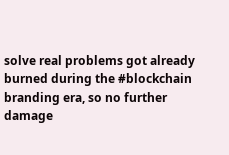solve real problems got already burned during the #blockchain branding era, so no further damage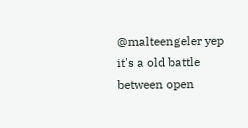@malteengeler yep it's a old battle between open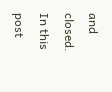and closed. In this post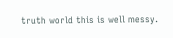truth world this is well messy.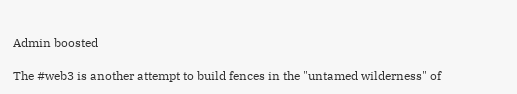Admin boosted

The #web3 is another attempt to build fences in the "untamed wilderness" of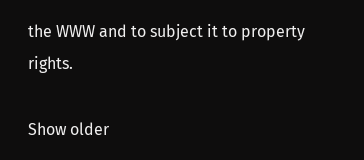the WWW and to subject it to property rights.

Show older